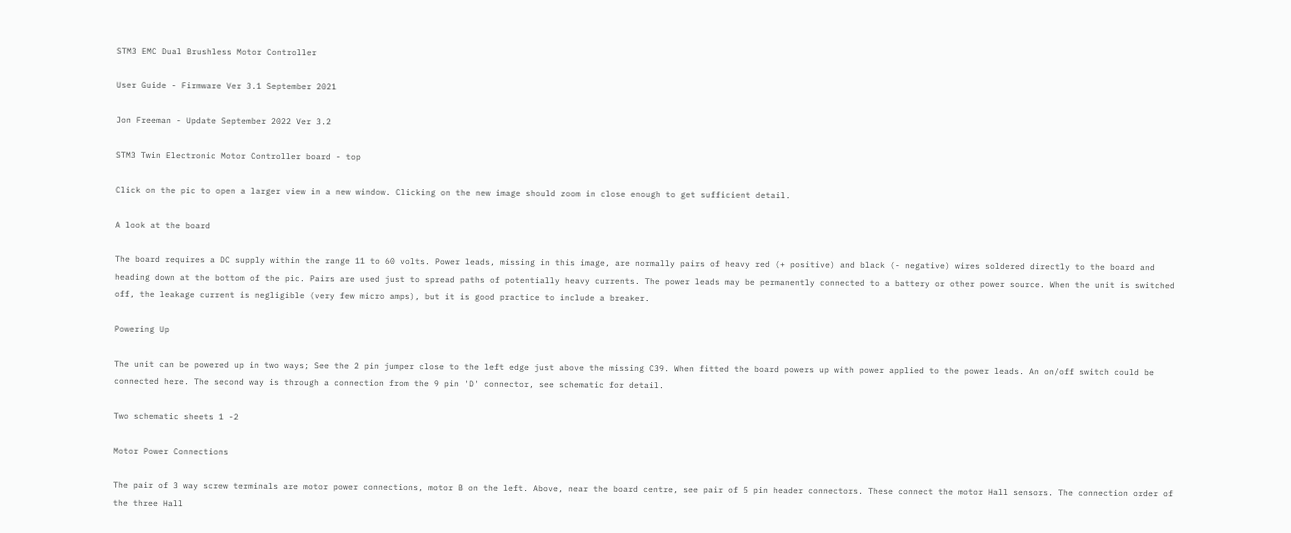STM3 EMC Dual Brushless Motor Controller

User Guide - Firmware Ver 3.1 September 2021

Jon Freeman - Update September 2022 Ver 3.2

STM3 Twin Electronic Motor Controller board - top

Click on the pic to open a larger view in a new window. Clicking on the new image should zoom in close enough to get sufficient detail.

A look at the board

The board requires a DC supply within the range 11 to 60 volts. Power leads, missing in this image, are normally pairs of heavy red (+ positive) and black (- negative) wires soldered directly to the board and heading down at the bottom of the pic. Pairs are used just to spread paths of potentially heavy currents. The power leads may be permanently connected to a battery or other power source. When the unit is switched off, the leakage current is negligible (very few micro amps), but it is good practice to include a breaker.

Powering Up

The unit can be powered up in two ways; See the 2 pin jumper close to the left edge just above the missing C39. When fitted the board powers up with power applied to the power leads. An on/off switch could be connected here. The second way is through a connection from the 9 pin 'D' connector, see schematic for detail.

Two schematic sheets 1 -2

Motor Power Connections

The pair of 3 way screw terminals are motor power connections, motor B on the left. Above, near the board centre, see pair of 5 pin header connectors. These connect the motor Hall sensors. The connection order of the three Hall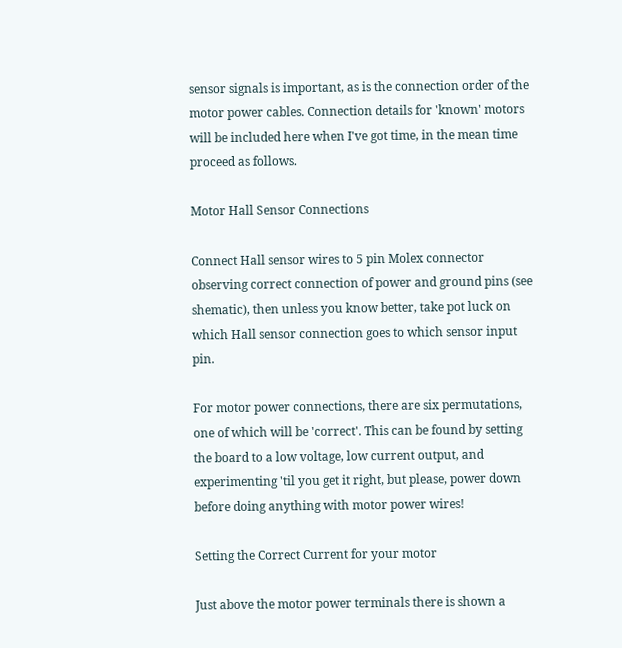sensor signals is important, as is the connection order of the motor power cables. Connection details for 'known' motors will be included here when I've got time, in the mean time proceed as follows.

Motor Hall Sensor Connections

Connect Hall sensor wires to 5 pin Molex connector observing correct connection of power and ground pins (see shematic), then unless you know better, take pot luck on which Hall sensor connection goes to which sensor input pin.

For motor power connections, there are six permutations, one of which will be 'correct'. This can be found by setting the board to a low voltage, low current output, and experimenting 'til you get it right, but please, power down before doing anything with motor power wires!

Setting the Correct Current for your motor

Just above the motor power terminals there is shown a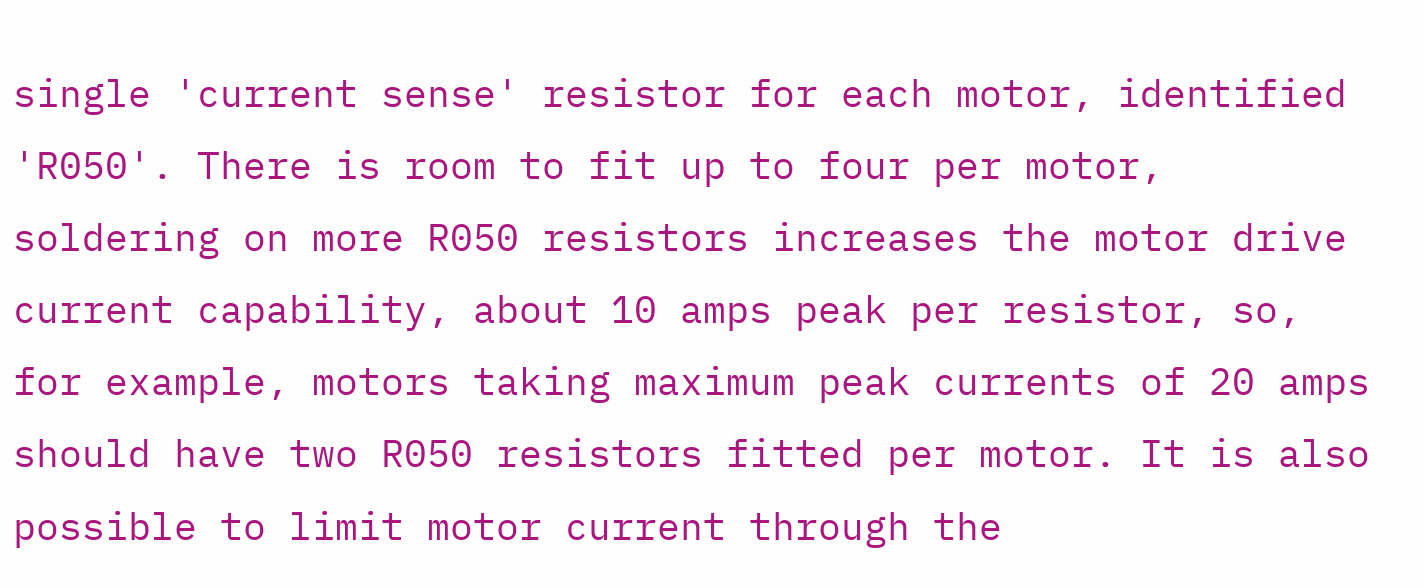single 'current sense' resistor for each motor, identified 'R050'. There is room to fit up to four per motor, soldering on more R050 resistors increases the motor drive current capability, about 10 amps peak per resistor, so, for example, motors taking maximum peak currents of 20 amps should have two R050 resistors fitted per motor. It is also possible to limit motor current through the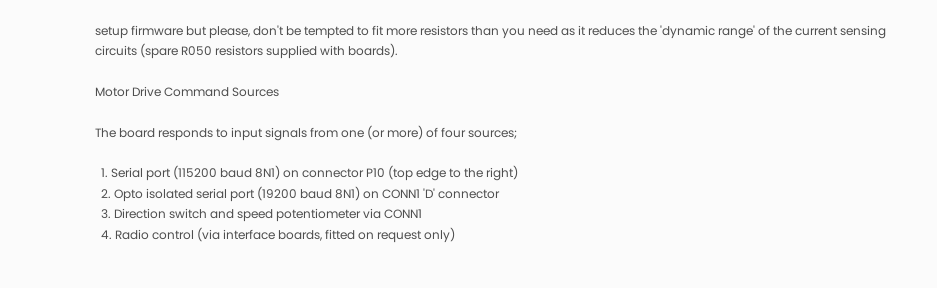setup firmware but please, don't be tempted to fit more resistors than you need as it reduces the 'dynamic range' of the current sensing circuits (spare R050 resistors supplied with boards).

Motor Drive Command Sources

The board responds to input signals from one (or more) of four sources;

  1. Serial port (115200 baud 8N1) on connector P10 (top edge to the right)
  2. Opto isolated serial port (19200 baud 8N1) on CONN1 'D' connector
  3. Direction switch and speed potentiometer via CONN1
  4. Radio control (via interface boards, fitted on request only)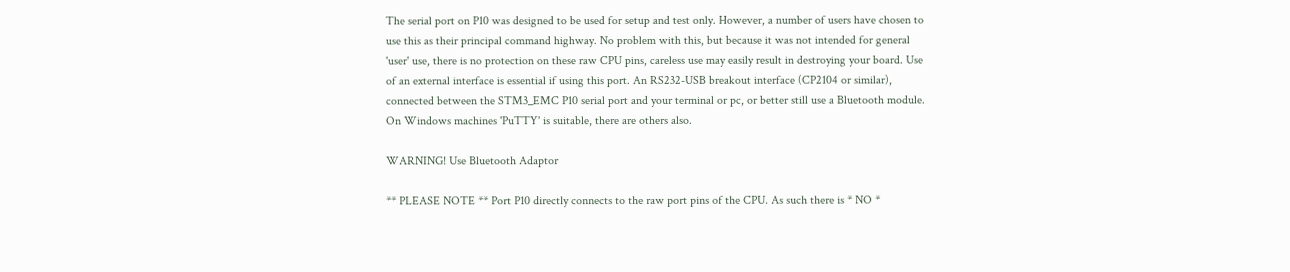The serial port on P10 was designed to be used for setup and test only. However, a number of users have chosen to use this as their principal command highway. No problem with this, but because it was not intended for general 'user' use, there is no protection on these raw CPU pins, careless use may easily result in destroying your board. Use of an external interface is essential if using this port. An RS232-USB breakout interface (CP2104 or similar), connected between the STM3_EMC P10 serial port and your terminal or pc, or better still use a Bluetooth module. On Windows machines 'PuTTY' is suitable, there are others also.

WARNING! Use Bluetooth Adaptor

** PLEASE NOTE ** Port P10 directly connects to the raw port pins of the CPU. As such there is * NO *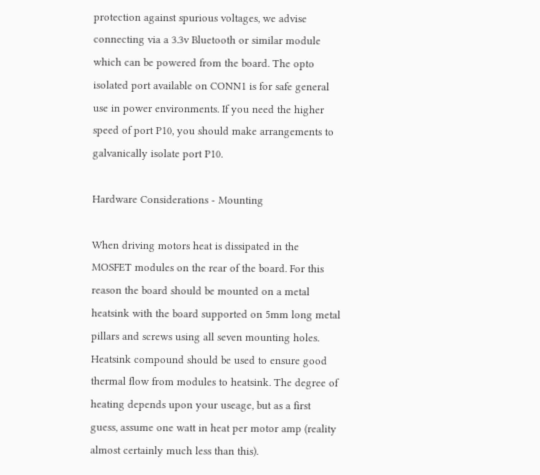protection against spurious voltages, we advise connecting via a 3.3v Bluetooth or similar module which can be powered from the board. The opto isolated port available on CONN1 is for safe general use in power environments. If you need the higher speed of port P10, you should make arrangements to galvanically isolate port P10.

Hardware Considerations - Mounting

When driving motors heat is dissipated in the MOSFET modules on the rear of the board. For this reason the board should be mounted on a metal heatsink with the board supported on 5mm long metal pillars and screws using all seven mounting holes. Heatsink compound should be used to ensure good thermal flow from modules to heatsink. The degree of heating depends upon your useage, but as a first guess, assume one watt in heat per motor amp (reality almost certainly much less than this).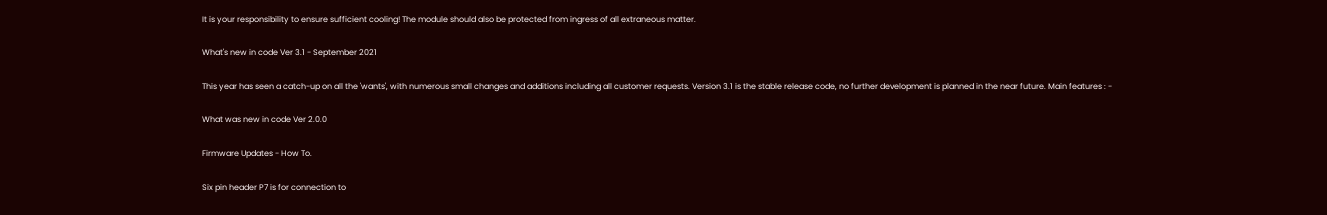It is your responsibility to ensure sufficient cooling! The module should also be protected from ingress of all extraneous matter.

What's new in code Ver 3.1 - September 2021

This year has seen a catch-up on all the 'wants', with numerous small changes and additions including all customer requests. Version 3.1 is the stable release code, no further development is planned in the near future. Main features : -

What was new in code Ver 2.0.0

Firmware Updates - How To.

Six pin header P7 is for connection to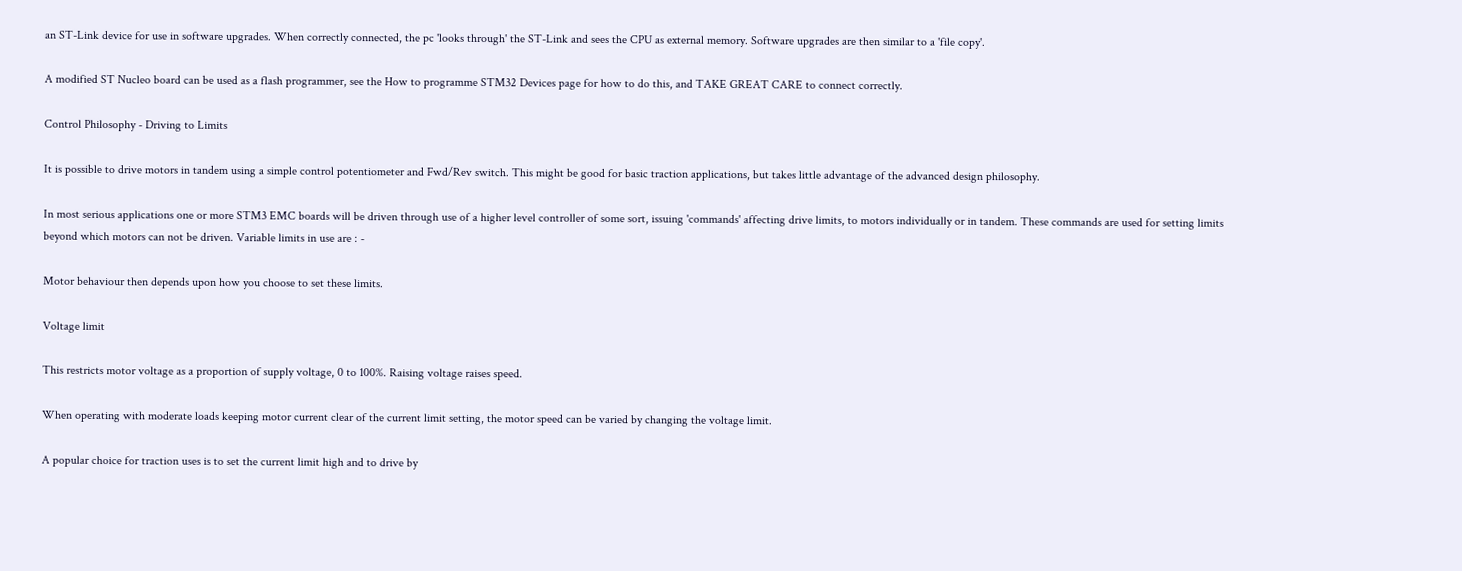an ST-Link device for use in software upgrades. When correctly connected, the pc 'looks through' the ST-Link and sees the CPU as external memory. Software upgrades are then similar to a 'file copy'.

A modified ST Nucleo board can be used as a flash programmer, see the How to programme STM32 Devices page for how to do this, and TAKE GREAT CARE to connect correctly.

Control Philosophy - Driving to Limits

It is possible to drive motors in tandem using a simple control potentiometer and Fwd/Rev switch. This might be good for basic traction applications, but takes little advantage of the advanced design philosophy.

In most serious applications one or more STM3 EMC boards will be driven through use of a higher level controller of some sort, issuing 'commands' affecting drive limits, to motors individually or in tandem. These commands are used for setting limits beyond which motors can not be driven. Variable limits in use are : -

Motor behaviour then depends upon how you choose to set these limits.

Voltage limit

This restricts motor voltage as a proportion of supply voltage, 0 to 100%. Raising voltage raises speed.

When operating with moderate loads keeping motor current clear of the current limit setting, the motor speed can be varied by changing the voltage limit.

A popular choice for traction uses is to set the current limit high and to drive by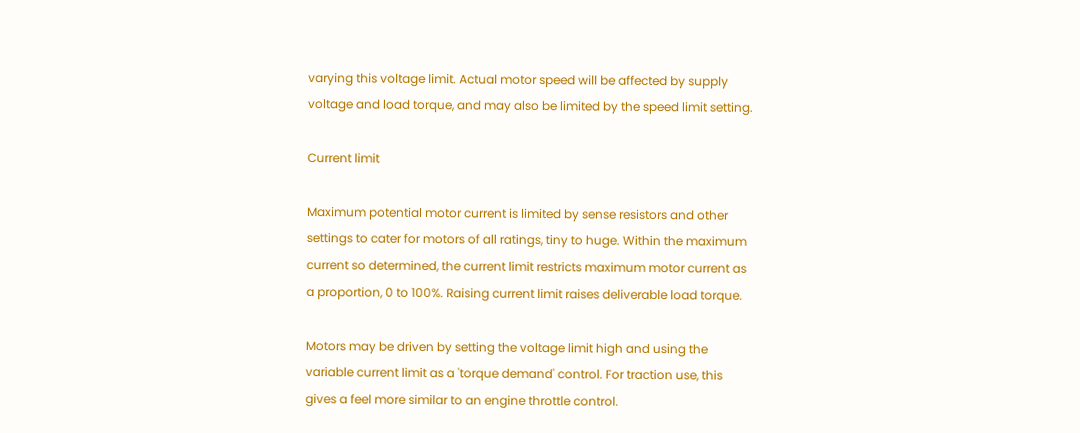varying this voltage limit. Actual motor speed will be affected by supply voltage and load torque, and may also be limited by the speed limit setting.

Current limit

Maximum potential motor current is limited by sense resistors and other settings to cater for motors of all ratings, tiny to huge. Within the maximum current so determined, the current limit restricts maximum motor current as a proportion, 0 to 100%. Raising current limit raises deliverable load torque.

Motors may be driven by setting the voltage limit high and using the variable current limit as a 'torque demand' control. For traction use, this gives a feel more similar to an engine throttle control.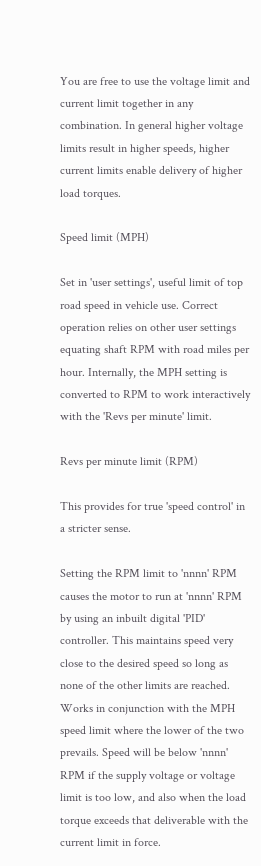You are free to use the voltage limit and current limit together in any combination. In general higher voltage limits result in higher speeds, higher current limits enable delivery of higher load torques.

Speed limit (MPH)

Set in 'user settings', useful limit of top road speed in vehicle use. Correct operation relies on other user settings equating shaft RPM with road miles per hour. Internally, the MPH setting is converted to RPM to work interactively with the 'Revs per minute' limit.

Revs per minute limit (RPM)

This provides for true 'speed control' in a stricter sense.

Setting the RPM limit to 'nnnn' RPM causes the motor to run at 'nnnn' RPM by using an inbuilt digital 'PID' controller. This maintains speed very close to the desired speed so long as none of the other limits are reached. Works in conjunction with the MPH speed limit where the lower of the two prevails. Speed will be below 'nnnn' RPM if the supply voltage or voltage limit is too low, and also when the load torque exceeds that deliverable with the current limit in force.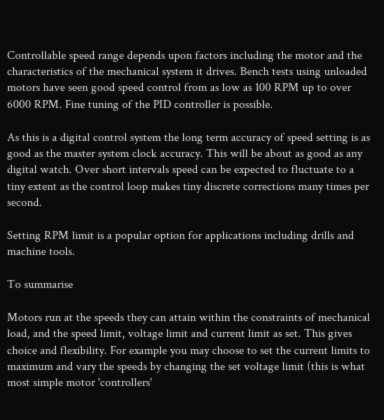Controllable speed range depends upon factors including the motor and the characteristics of the mechanical system it drives. Bench tests using unloaded motors have seen good speed control from as low as 100 RPM up to over 6000 RPM. Fine tuning of the PID controller is possible.

As this is a digital control system the long term accuracy of speed setting is as good as the master system clock accuracy. This will be about as good as any digital watch. Over short intervals speed can be expected to fluctuate to a tiny extent as the control loop makes tiny discrete corrections many times per second.

Setting RPM limit is a popular option for applications including drills and machine tools.

To summarise

Motors run at the speeds they can attain within the constraints of mechanical load, and the speed limit, voltage limit and current limit as set. This gives choice and flexibility. For example you may choose to set the current limits to maximum and vary the speeds by changing the set voltage limit (this is what most simple motor 'controllers'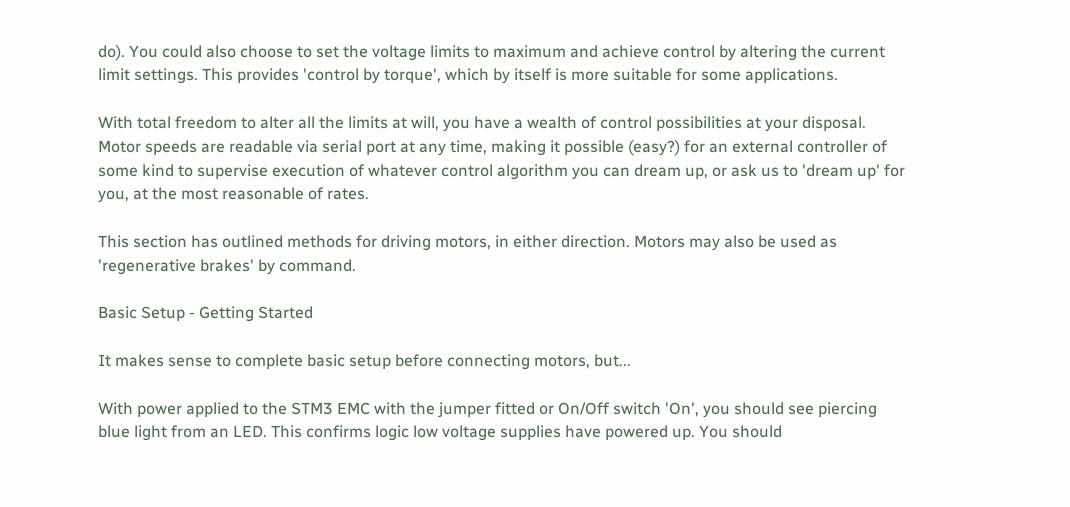do). You could also choose to set the voltage limits to maximum and achieve control by altering the current limit settings. This provides 'control by torque', which by itself is more suitable for some applications.

With total freedom to alter all the limits at will, you have a wealth of control possibilities at your disposal. Motor speeds are readable via serial port at any time, making it possible (easy?) for an external controller of some kind to supervise execution of whatever control algorithm you can dream up, or ask us to 'dream up' for you, at the most reasonable of rates.

This section has outlined methods for driving motors, in either direction. Motors may also be used as 'regenerative brakes' by command.

Basic Setup - Getting Started

It makes sense to complete basic setup before connecting motors, but...

With power applied to the STM3 EMC with the jumper fitted or On/Off switch 'On', you should see piercing blue light from an LED. This confirms logic low voltage supplies have powered up. You should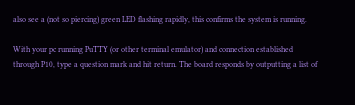also see a (not so piercing) green LED flashing rapidly, this confirms the system is running.

With your pc running PuTTY (or other terminal emulator) and connection established through P10, type a question mark and hit return. The board responds by outputting a list of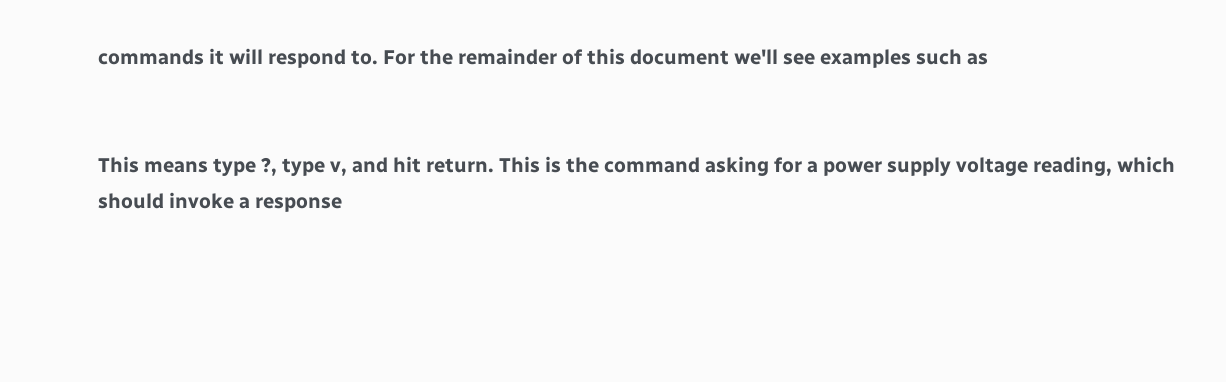commands it will respond to. For the remainder of this document we'll see examples such as


This means type ?, type v, and hit return. This is the command asking for a power supply voltage reading, which should invoke a response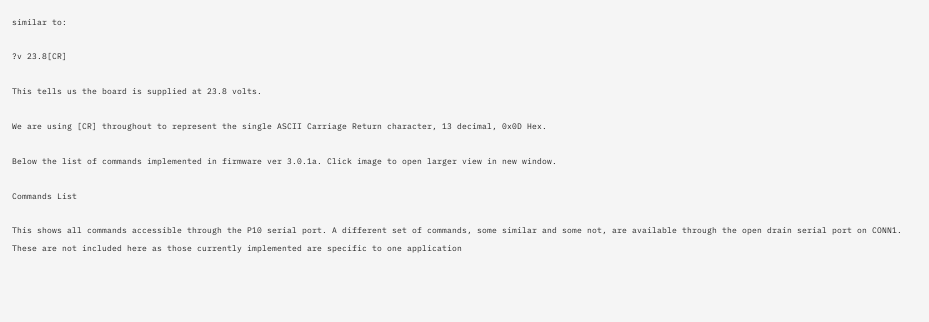similar to:

?v 23.8[CR]

This tells us the board is supplied at 23.8 volts.

We are using [CR] throughout to represent the single ASCII Carriage Return character, 13 decimal, 0x0D Hex.

Below the list of commands implemented in firmware ver 3.0.1a. Click image to open larger view in new window.

Commands List

This shows all commands accessible through the P10 serial port. A different set of commands, some similar and some not, are available through the open drain serial port on CONN1. These are not included here as those currently implemented are specific to one application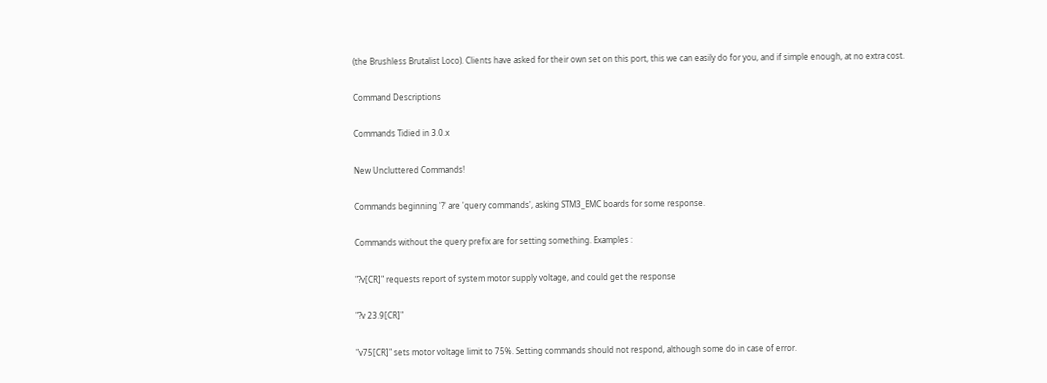(the Brushless Brutalist Loco). Clients have asked for their own set on this port, this we can easily do for you, and if simple enough, at no extra cost.

Command Descriptions

Commands Tidied in 3.0.x

New Uncluttered Commands!

Commands beginning '?' are 'query commands', asking STM3_EMC boards for some response.

Commands without the query prefix are for setting something. Examples :

"?v[CR]" requests report of system motor supply voltage, and could get the response

"?v 23.9[CR]"

"v75[CR]" sets motor voltage limit to 75%. Setting commands should not respond, although some do in case of error.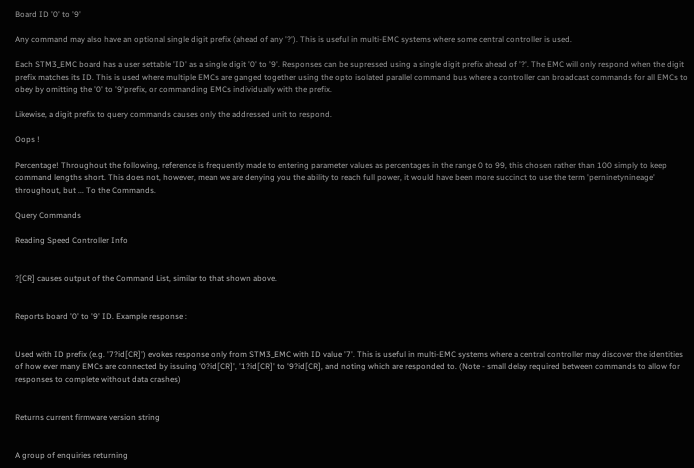Board ID '0' to '9'

Any command may also have an optional single digit prefix (ahead of any '?'). This is useful in multi-EMC systems where some central controller is used.

Each STM3_EMC board has a user settable 'ID' as a single digit '0' to '9'. Responses can be supressed using a single digit prefix ahead of '?'. The EMC will only respond when the digit prefix matches its ID. This is used where multiple EMCs are ganged together using the opto isolated parallel command bus where a controller can broadcast commands for all EMCs to obey by omitting the '0' to '9'prefix, or commanding EMCs individually with the prefix.

Likewise, a digit prefix to query commands causes only the addressed unit to respond.

Oops !

Percentage! Throughout the following, reference is frequently made to entering parameter values as percentages in the range 0 to 99, this chosen rather than 100 simply to keep command lengths short. This does not, however, mean we are denying you the ability to reach full power, it would have been more succinct to use the term 'perninetynineage' throughout, but ... To the Commands.

Query Commands

Reading Speed Controller Info


?[CR] causes output of the Command List, similar to that shown above.


Reports board '0' to '9' ID. Example response :


Used with ID prefix (e.g. '7?id[CR]') evokes response only from STM3_EMC with ID value '7'. This is useful in multi-EMC systems where a central controller may discover the identities of how ever many EMCs are connected by issuing '0?id[CR]', '1?id[CR]' to '9?id[CR], and noting which are responded to. (Note - small delay required between commands to allow for responses to complete without data crashes)


Returns current firmware version string


A group of enquiries returning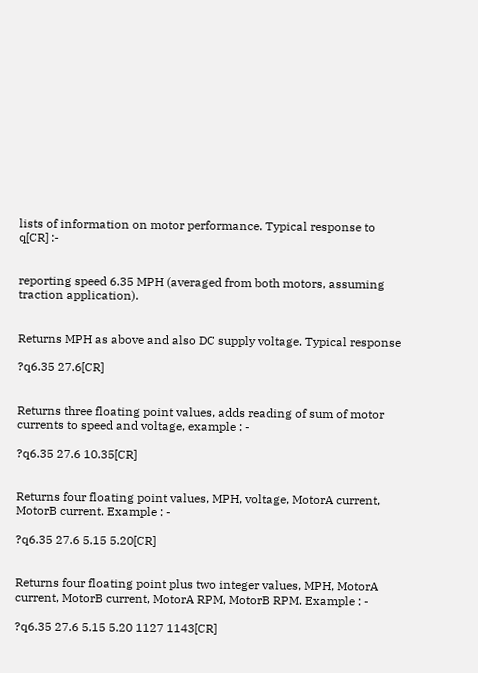lists of information on motor performance. Typical response to q[CR] :-


reporting speed 6.35 MPH (averaged from both motors, assuming traction application).


Returns MPH as above and also DC supply voltage. Typical response

?q6.35 27.6[CR]


Returns three floating point values, adds reading of sum of motor currents to speed and voltage, example : -

?q6.35 27.6 10.35[CR]


Returns four floating point values, MPH, voltage, MotorA current, MotorB current. Example : -

?q6.35 27.6 5.15 5.20[CR]


Returns four floating point plus two integer values, MPH, MotorA current, MotorB current, MotorA RPM, MotorB RPM. Example : -

?q6.35 27.6 5.15 5.20 1127 1143[CR]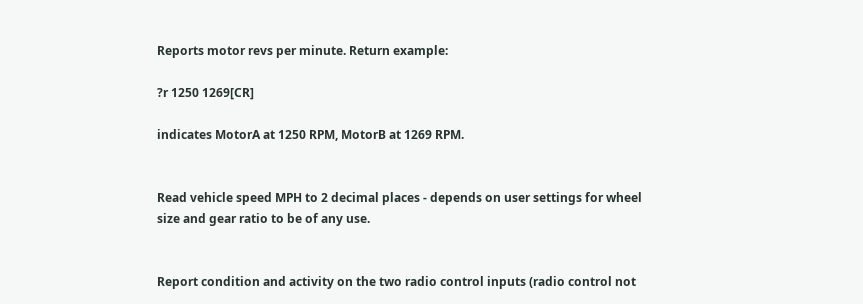Reports motor revs per minute. Return example:

?r 1250 1269[CR]

indicates MotorA at 1250 RPM, MotorB at 1269 RPM.


Read vehicle speed MPH to 2 decimal places - depends on user settings for wheel size and gear ratio to be of any use.


Report condition and activity on the two radio control inputs (radio control not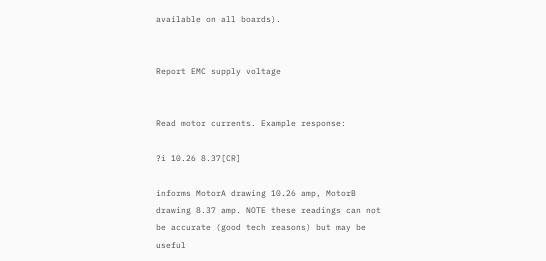available on all boards).


Report EMC supply voltage


Read motor currents. Example response:

?i 10.26 8.37[CR]

informs MotorA drawing 10.26 amp, MotorB drawing 8.37 amp. NOTE these readings can not be accurate (good tech reasons) but may be useful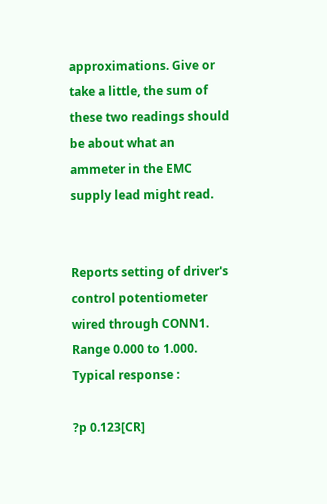approximations. Give or take a little, the sum of these two readings should be about what an ammeter in the EMC supply lead might read.


Reports setting of driver's control potentiometer wired through CONN1. Range 0.000 to 1.000. Typical response :

?p 0.123[CR]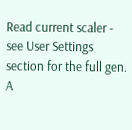Read current scaler - see User Settings section for the full gen. A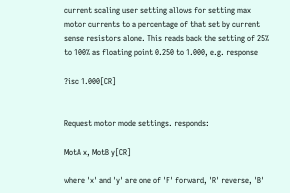current scaling user setting allows for setting max motor currents to a percentage of that set by current sense resistors alone. This reads back the setting of 25% to 100% as floating point 0.250 to 1.000, e.g. response

?isc 1.000[CR]


Request motor mode settings. responds:

MotA x, MotB y[CR]

where 'x' and 'y' are one of 'F' forward, 'R' reverse, 'B'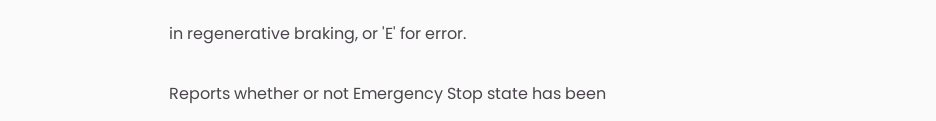in regenerative braking, or 'E' for error.


Reports whether or not Emergency Stop state has been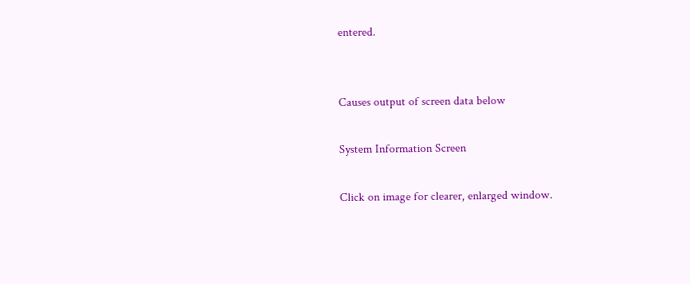entered.


Causes output of screen data below

System Information Screen

Click on image for clearer, enlarged window.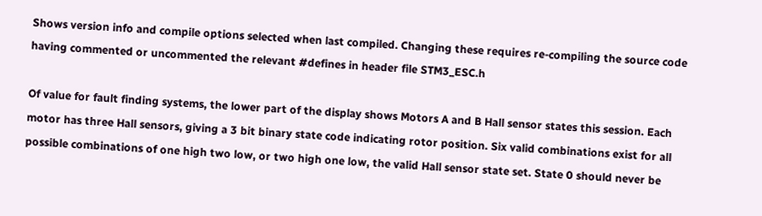Shows version info and compile options selected when last compiled. Changing these requires re-compiling the source code having commented or uncommented the relevant #defines in header file STM3_ESC.h

Of value for fault finding systems, the lower part of the display shows Motors A and B Hall sensor states this session. Each motor has three Hall sensors, giving a 3 bit binary state code indicating rotor position. Six valid combinations exist for all possible combinations of one high two low, or two high one low, the valid Hall sensor state set. State 0 should never be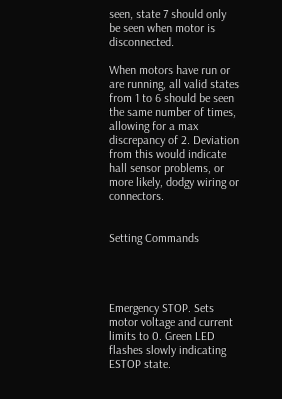seen, state 7 should only be seen when motor is disconnected.

When motors have run or are running, all valid states from 1 to 6 should be seen the same number of times, allowing for a max discrepancy of 2. Deviation from this would indicate hall sensor problems, or more likely, dodgy wiring or connectors.


Setting Commands




Emergency STOP. Sets motor voltage and current limits to 0. Green LED flashes slowly indicating ESTOP state.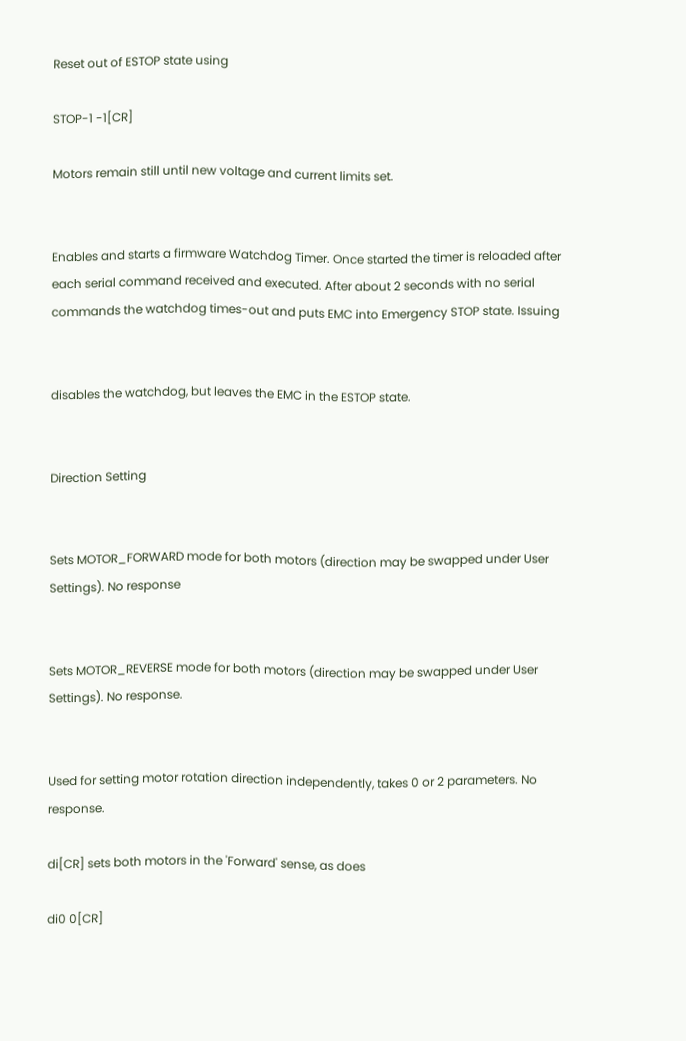Reset out of ESTOP state using

STOP-1 -1[CR]

Motors remain still until new voltage and current limits set.


Enables and starts a firmware Watchdog Timer. Once started the timer is reloaded after each serial command received and executed. After about 2 seconds with no serial commands the watchdog times-out and puts EMC into Emergency STOP state. Issuing


disables the watchdog, but leaves the EMC in the ESTOP state.


Direction Setting


Sets MOTOR_FORWARD mode for both motors (direction may be swapped under User Settings). No response


Sets MOTOR_REVERSE mode for both motors (direction may be swapped under User Settings). No response.


Used for setting motor rotation direction independently, takes 0 or 2 parameters. No response.

di[CR] sets both motors in the 'Forward' sense, as does

di0 0[CR]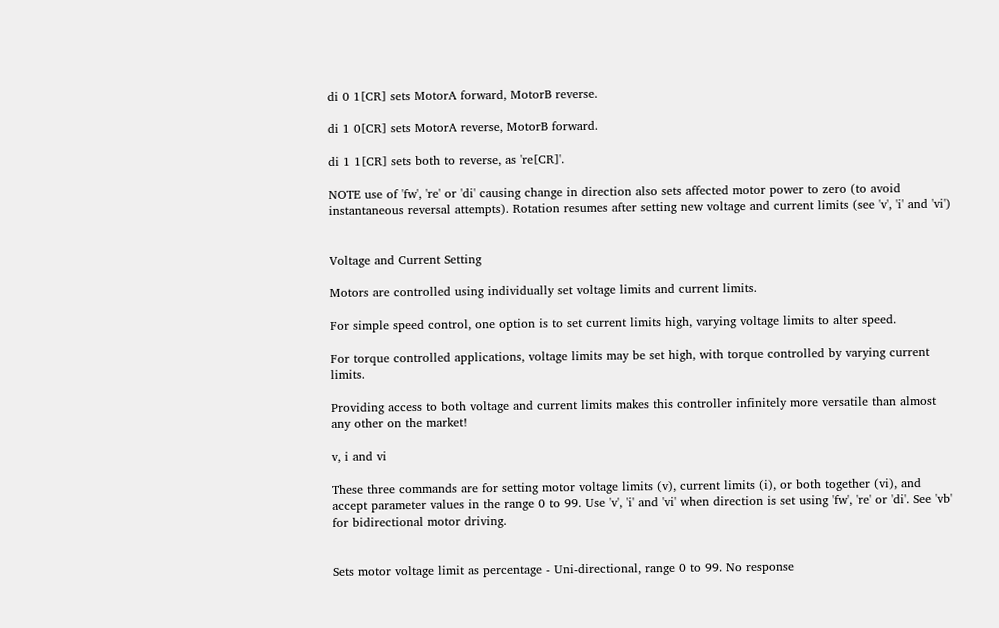di 0 1[CR] sets MotorA forward, MotorB reverse.

di 1 0[CR] sets MotorA reverse, MotorB forward.

di 1 1[CR] sets both to reverse, as 're[CR]'.

NOTE use of 'fw', 're' or 'di' causing change in direction also sets affected motor power to zero (to avoid instantaneous reversal attempts). Rotation resumes after setting new voltage and current limits (see 'v', 'i' and 'vi')


Voltage and Current Setting

Motors are controlled using individually set voltage limits and current limits.

For simple speed control, one option is to set current limits high, varying voltage limits to alter speed.

For torque controlled applications, voltage limits may be set high, with torque controlled by varying current limits.

Providing access to both voltage and current limits makes this controller infinitely more versatile than almost any other on the market!

v, i and vi

These three commands are for setting motor voltage limits (v), current limits (i), or both together (vi), and accept parameter values in the range 0 to 99. Use 'v', 'i' and 'vi' when direction is set using 'fw', 're' or 'di'. See 'vb' for bidirectional motor driving.


Sets motor voltage limit as percentage - Uni-directional, range 0 to 99. No response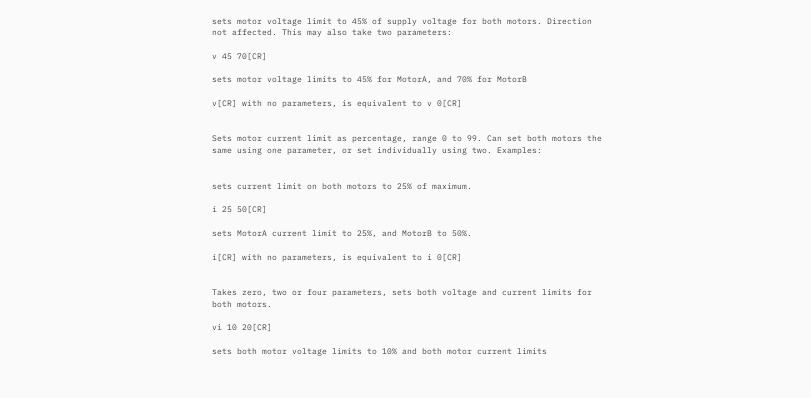sets motor voltage limit to 45% of supply voltage for both motors. Direction not affected. This may also take two parameters:

v 45 70[CR]

sets motor voltage limits to 45% for MotorA, and 70% for MotorB

v[CR] with no parameters, is equivalent to v 0[CR]


Sets motor current limit as percentage, range 0 to 99. Can set both motors the same using one parameter, or set individually using two. Examples:


sets current limit on both motors to 25% of maximum.

i 25 50[CR]

sets MotorA current limit to 25%, and MotorB to 50%.

i[CR] with no parameters, is equivalent to i 0[CR]


Takes zero, two or four parameters, sets both voltage and current limits for both motors.

vi 10 20[CR]

sets both motor voltage limits to 10% and both motor current limits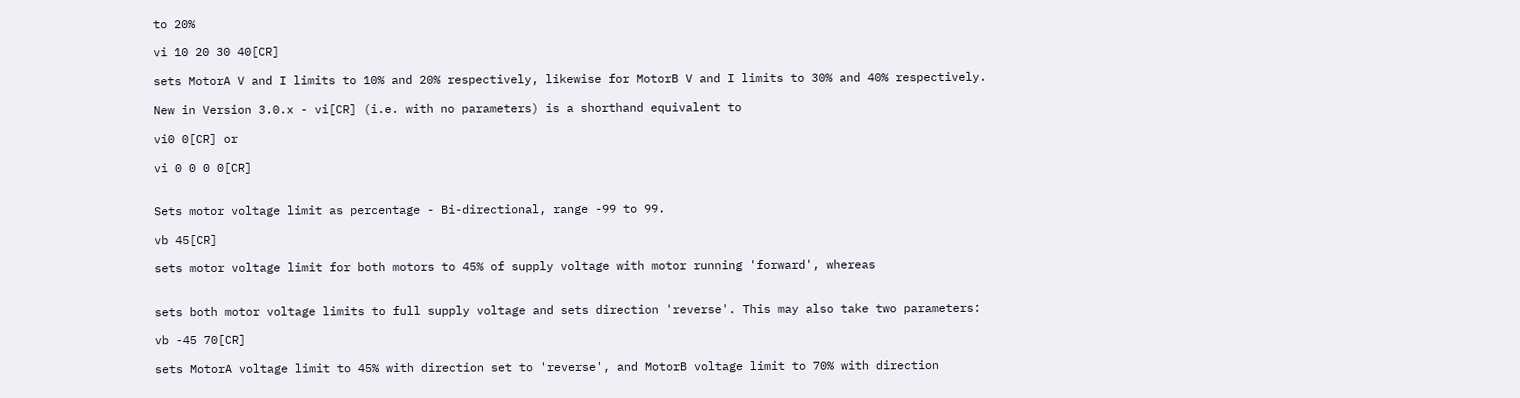to 20%

vi 10 20 30 40[CR]

sets MotorA V and I limits to 10% and 20% respectively, likewise for MotorB V and I limits to 30% and 40% respectively.

New in Version 3.0.x - vi[CR] (i.e. with no parameters) is a shorthand equivalent to

vi0 0[CR] or

vi 0 0 0 0[CR]


Sets motor voltage limit as percentage - Bi-directional, range -99 to 99.

vb 45[CR]

sets motor voltage limit for both motors to 45% of supply voltage with motor running 'forward', whereas


sets both motor voltage limits to full supply voltage and sets direction 'reverse'. This may also take two parameters:

vb -45 70[CR]

sets MotorA voltage limit to 45% with direction set to 'reverse', and MotorB voltage limit to 70% with direction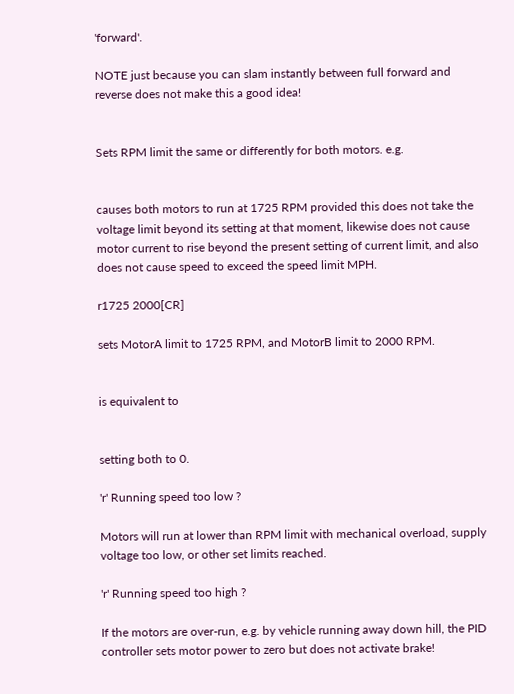'forward'.

NOTE just because you can slam instantly between full forward and reverse does not make this a good idea!


Sets RPM limit the same or differently for both motors. e.g.


causes both motors to run at 1725 RPM provided this does not take the voltage limit beyond its setting at that moment, likewise does not cause motor current to rise beyond the present setting of current limit, and also does not cause speed to exceed the speed limit MPH.

r1725 2000[CR]

sets MotorA limit to 1725 RPM, and MotorB limit to 2000 RPM.


is equivalent to


setting both to 0.

'r' Running speed too low ?

Motors will run at lower than RPM limit with mechanical overload, supply voltage too low, or other set limits reached.

'r' Running speed too high ?

If the motors are over-run, e.g. by vehicle running away down hill, the PID controller sets motor power to zero but does not activate brake!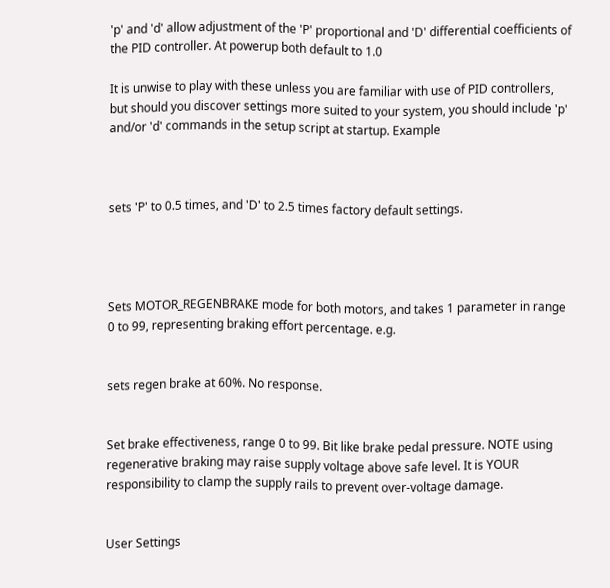'p' and 'd' allow adjustment of the 'P' proportional and 'D' differential coefficients of the PID controller. At powerup both default to 1.0

It is unwise to play with these unless you are familiar with use of PID controllers, but should you discover settings more suited to your system, you should include 'p' and/or 'd' commands in the setup script at startup. Example



sets 'P' to 0.5 times, and 'D' to 2.5 times factory default settings.




Sets MOTOR_REGENBRAKE mode for both motors, and takes 1 parameter in range 0 to 99, representing braking effort percentage. e.g.


sets regen brake at 60%. No response.


Set brake effectiveness, range 0 to 99. Bit like brake pedal pressure. NOTE using regenerative braking may raise supply voltage above safe level. It is YOUR responsibility to clamp the supply rails to prevent over-voltage damage.


User Settings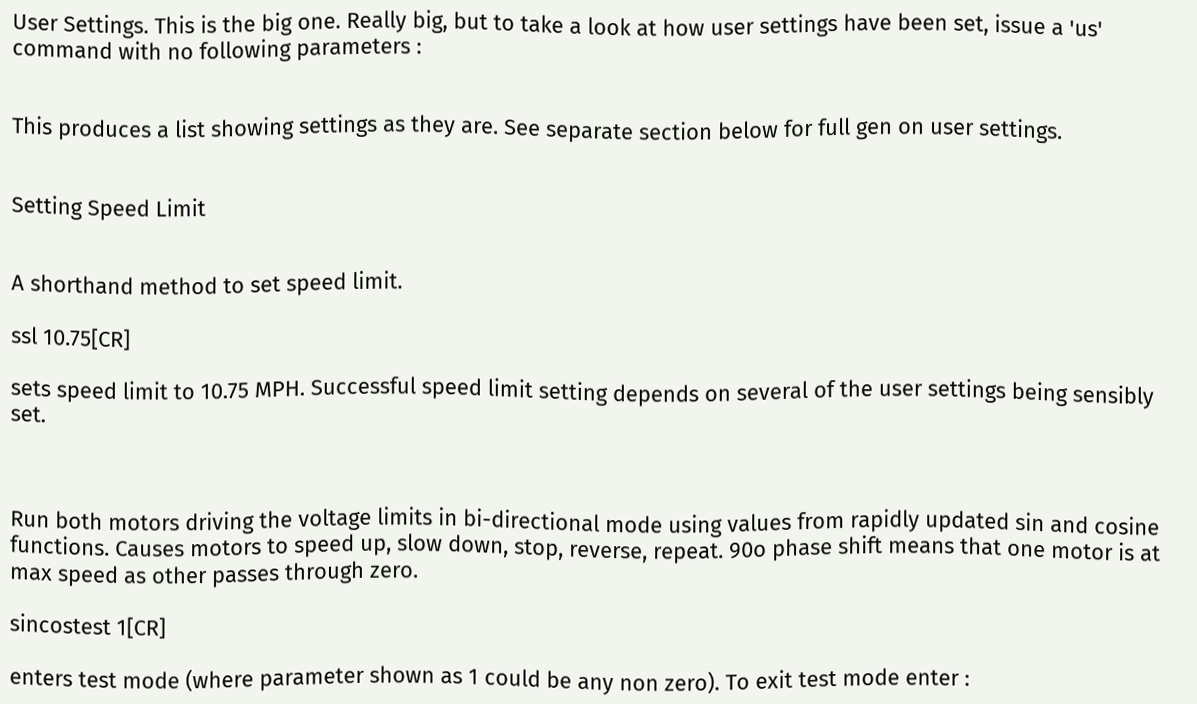User Settings. This is the big one. Really big, but to take a look at how user settings have been set, issue a 'us' command with no following parameters :


This produces a list showing settings as they are. See separate section below for full gen on user settings.


Setting Speed Limit


A shorthand method to set speed limit.

ssl 10.75[CR]

sets speed limit to 10.75 MPH. Successful speed limit setting depends on several of the user settings being sensibly set.



Run both motors driving the voltage limits in bi-directional mode using values from rapidly updated sin and cosine functions. Causes motors to speed up, slow down, stop, reverse, repeat. 90o phase shift means that one motor is at max speed as other passes through zero.

sincostest 1[CR]

enters test mode (where parameter shown as 1 could be any non zero). To exit test mode enter :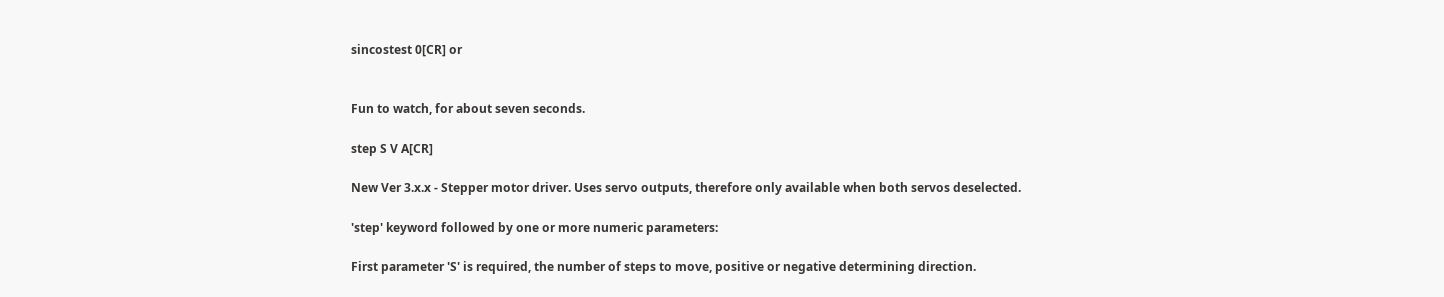sincostest 0[CR] or


Fun to watch, for about seven seconds.

step S V A[CR]

New Ver 3.x.x - Stepper motor driver. Uses servo outputs, therefore only available when both servos deselected.

'step' keyword followed by one or more numeric parameters:

First parameter 'S' is required, the number of steps to move, positive or negative determining direction.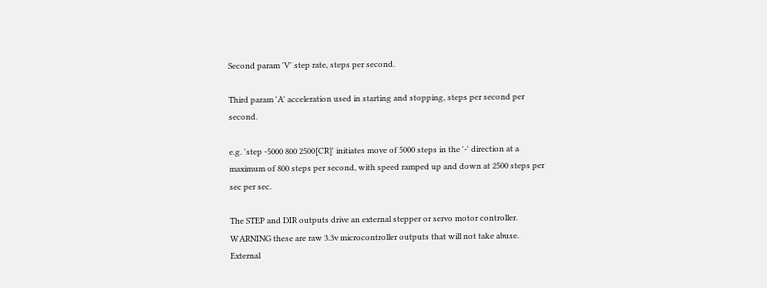Second param 'V' step rate, steps per second.

Third param 'A' acceleration used in starting and stopping, steps per second per second.

e.g. 'step -5000 800 2500[CR]' initiates move of 5000 steps in the '-' direction at a maximum of 800 steps per second, with speed ramped up and down at 2500 steps per sec per sec.

The STEP and DIR outputs drive an external stepper or servo motor controller. WARNING these are raw 3.3v microcontroller outputs that will not take abuse. External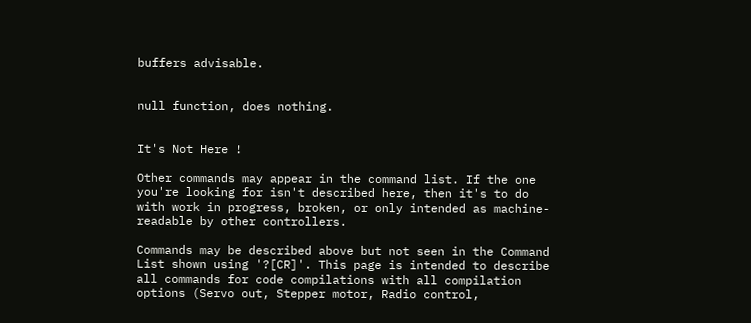buffers advisable.


null function, does nothing.


It's Not Here !

Other commands may appear in the command list. If the one you're looking for isn't described here, then it's to do with work in progress, broken, or only intended as machine-readable by other controllers.

Commands may be described above but not seen in the Command List shown using '?[CR]'. This page is intended to describe all commands for code compilations with all compilation options (Servo out, Stepper motor, Radio control,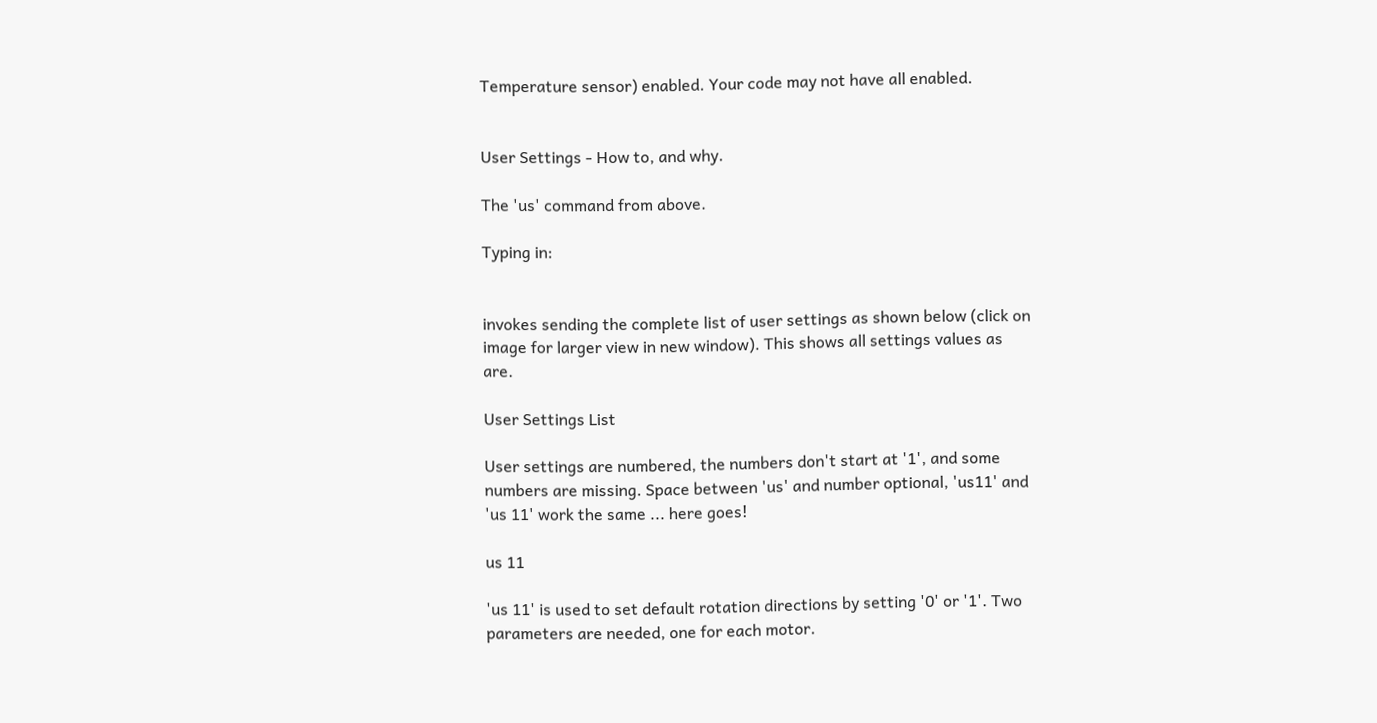Temperature sensor) enabled. Your code may not have all enabled.


User Settings - How to, and why.

The 'us' command from above.

Typing in:


invokes sending the complete list of user settings as shown below (click on image for larger view in new window). This shows all settings values as are.

User Settings List

User settings are numbered, the numbers don't start at '1', and some numbers are missing. Space between 'us' and number optional, 'us11' and 'us 11' work the same ... here goes!

us 11

'us 11' is used to set default rotation directions by setting '0' or '1'. Two parameters are needed, one for each motor.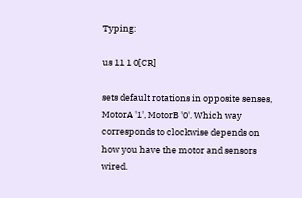Typing:

us 11 1 0[CR]

sets default rotations in opposite senses, MotorA '1', MotorB '0'. Which way corresponds to clockwise depends on how you have the motor and sensors wired.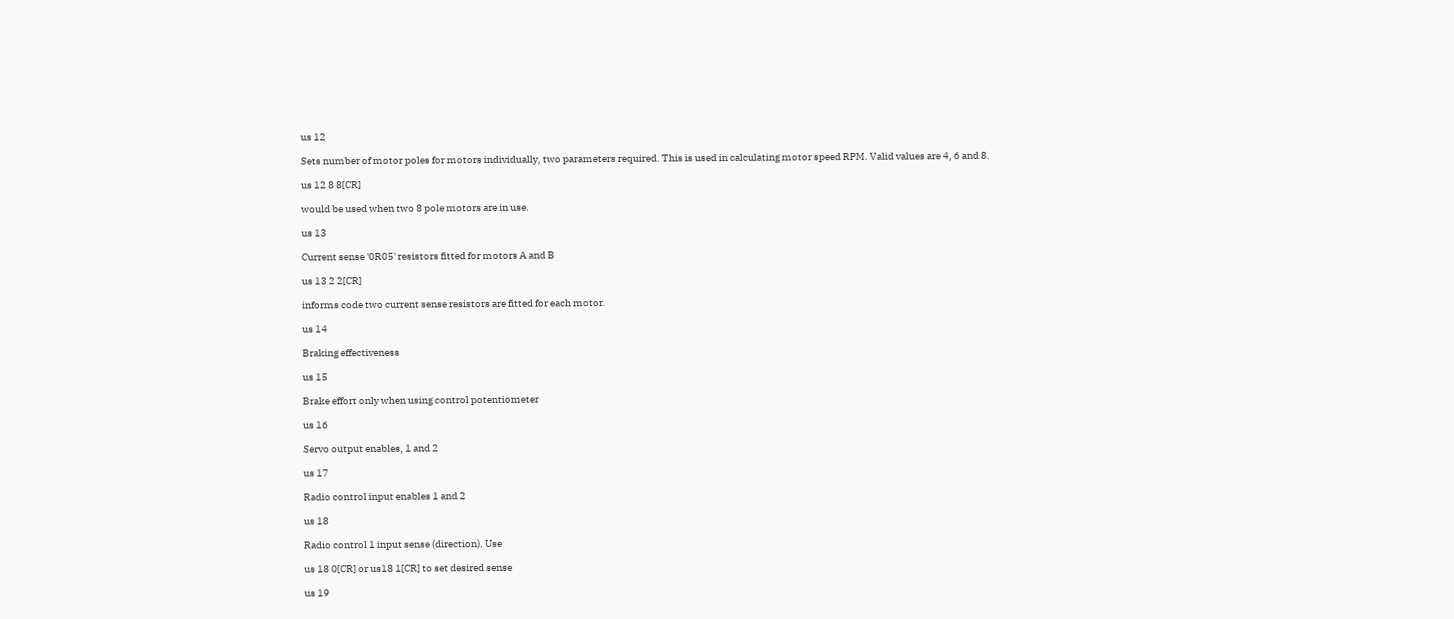us 12

Sets number of motor poles for motors individually, two parameters required. This is used in calculating motor speed RPM. Valid values are 4, 6 and 8.

us 12 8 8[CR]

would be used when two 8 pole motors are in use.

us 13

Current sense '0R05' resistors fitted for motors A and B

us 13 2 2[CR]

informs code two current sense resistors are fitted for each motor.

us 14

Braking effectiveness

us 15

Brake effort only when using control potentiometer

us 16

Servo output enables, 1 and 2

us 17

Radio control input enables 1 and 2

us 18

Radio control 1 input sense (direction). Use

us 18 0[CR] or us18 1[CR] to set desired sense

us 19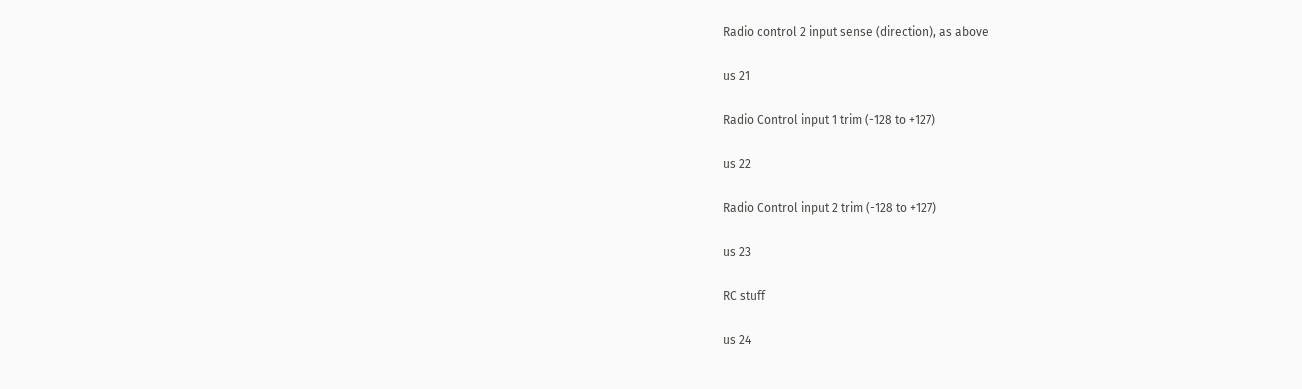Radio control 2 input sense (direction), as above

us 21

Radio Control input 1 trim (-128 to +127)

us 22

Radio Control input 2 trim (-128 to +127)

us 23

RC stuff

us 24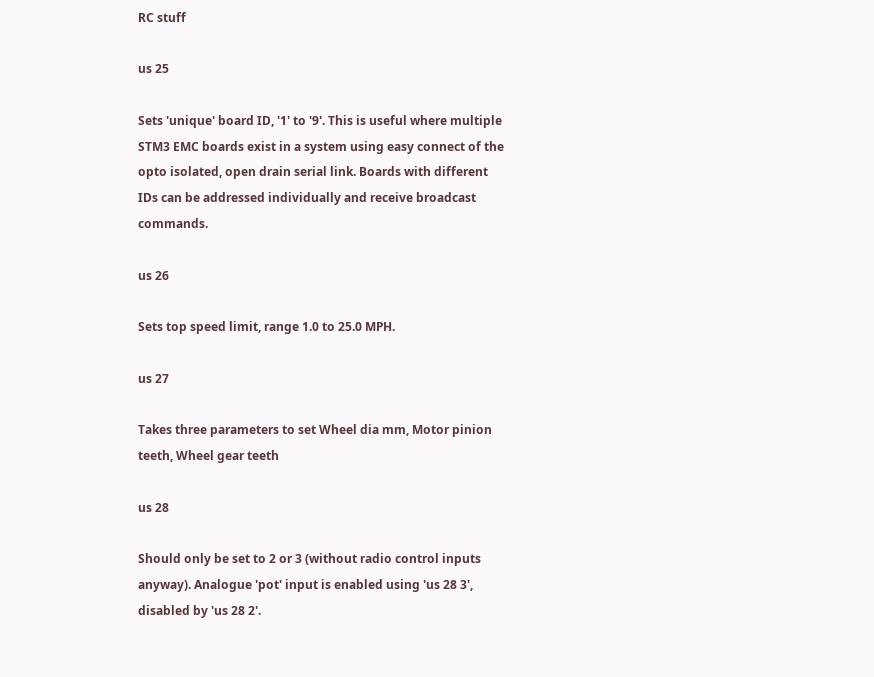RC stuff

us 25

Sets 'unique' board ID, '1' to '9'. This is useful where multiple STM3 EMC boards exist in a system using easy connect of the opto isolated, open drain serial link. Boards with different IDs can be addressed individually and receive broadcast commands.

us 26

Sets top speed limit, range 1.0 to 25.0 MPH.

us 27

Takes three parameters to set Wheel dia mm, Motor pinion teeth, Wheel gear teeth

us 28

Should only be set to 2 or 3 (without radio control inputs anyway). Analogue 'pot' input is enabled using 'us 28 3', disabled by 'us 28 2'.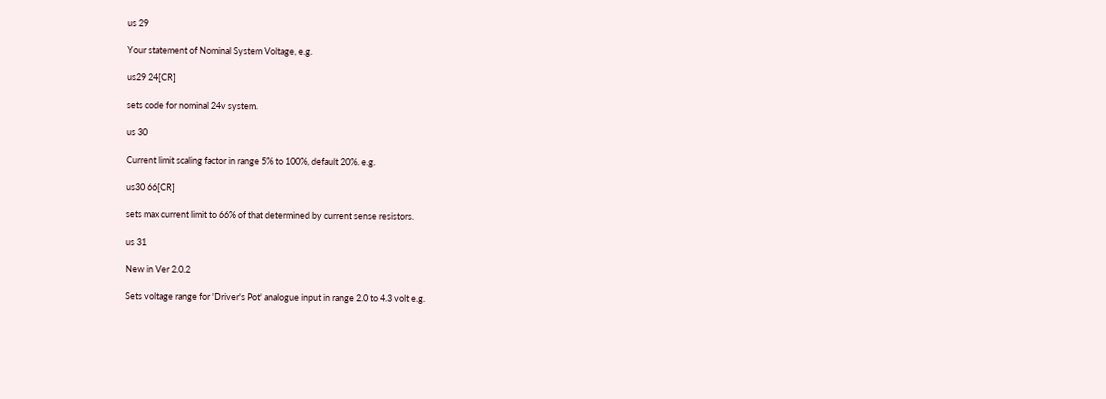us 29

Your statement of Nominal System Voltage, e.g.

us29 24[CR]

sets code for nominal 24v system.

us 30

Current limit scaling factor in range 5% to 100%, default 20%. e.g.

us30 66[CR]

sets max current limit to 66% of that determined by current sense resistors.

us 31

New in Ver 2.0.2

Sets voltage range for 'Driver's Pot' analogue input in range 2.0 to 4.3 volt e.g.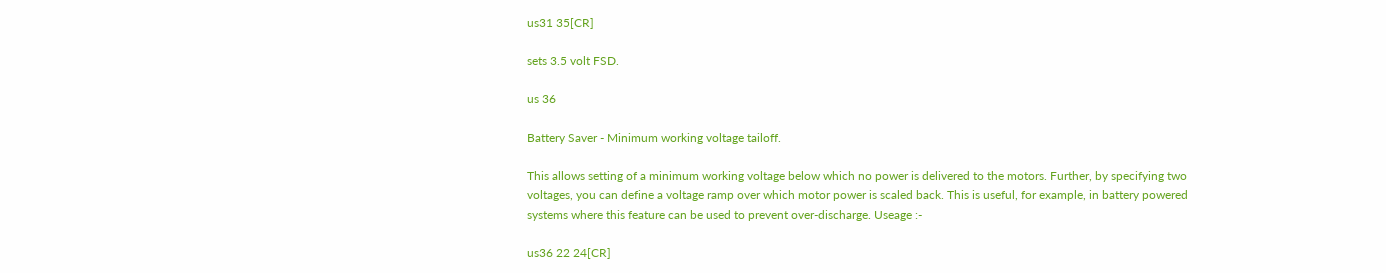us31 35[CR]

sets 3.5 volt FSD.

us 36

Battery Saver - Minimum working voltage tailoff.

This allows setting of a minimum working voltage below which no power is delivered to the motors. Further, by specifying two voltages, you can define a voltage ramp over which motor power is scaled back. This is useful, for example, in battery powered systems where this feature can be used to prevent over-discharge. Useage :-

us36 22 24[CR]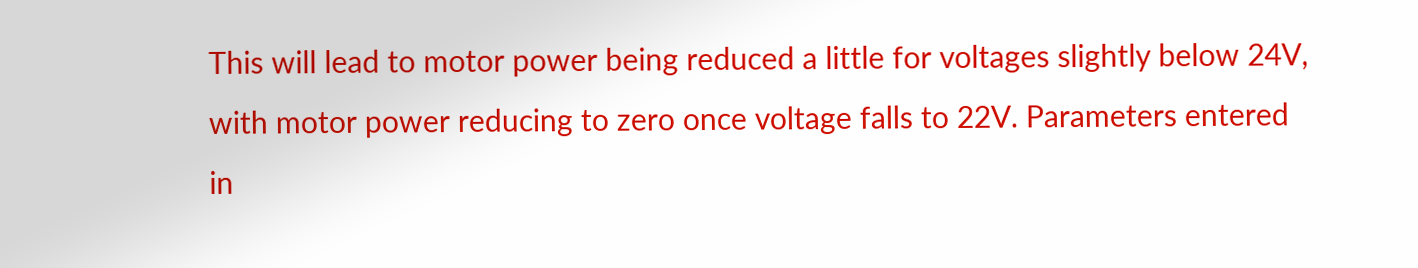This will lead to motor power being reduced a little for voltages slightly below 24V, with motor power reducing to zero once voltage falls to 22V. Parameters entered in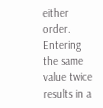either order. Entering the same value twice results in a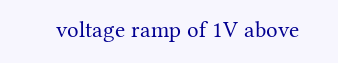voltage ramp of 1V above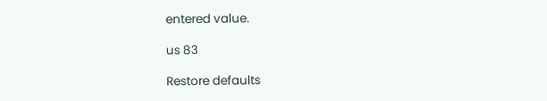entered value.

us 83

Restore defaults